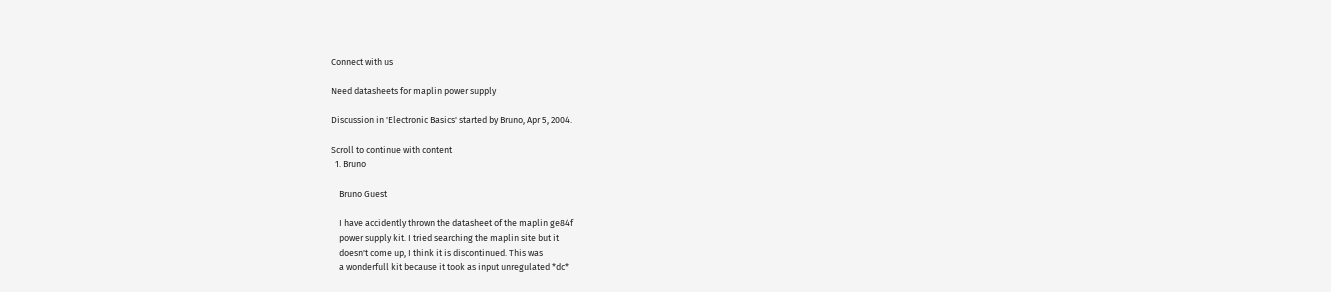Connect with us

Need datasheets for maplin power supply

Discussion in 'Electronic Basics' started by Bruno, Apr 5, 2004.

Scroll to continue with content
  1. Bruno

    Bruno Guest

    I have accidently thrown the datasheet of the maplin ge84f
    power supply kit. I tried searching the maplin site but it
    doesn't come up, I think it is discontinued. This was
    a wonderfull kit because it took as input unregulated *dc*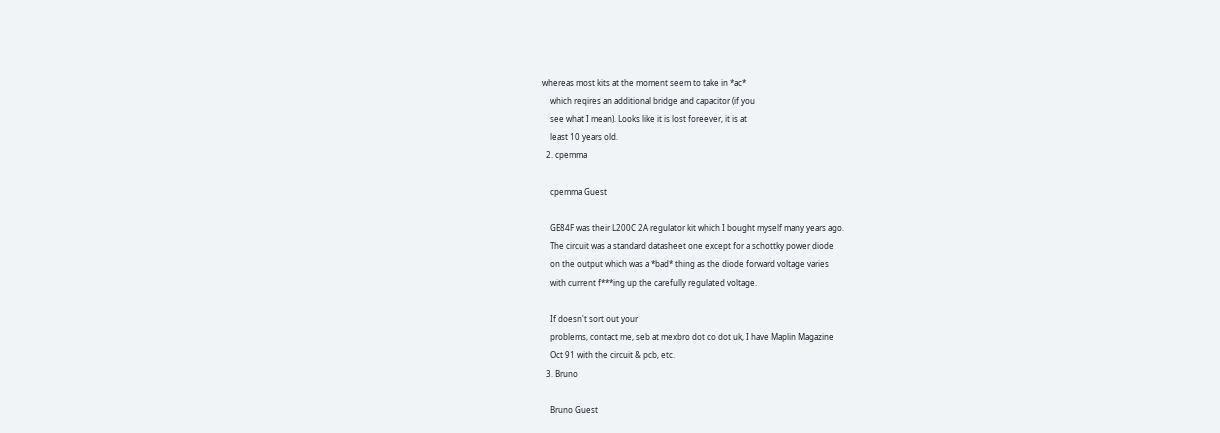whereas most kits at the moment seem to take in *ac*
    which reqires an additional bridge and capacitor (if you
    see what I mean). Looks like it is lost foreever, it is at
    least 10 years old.
  2. cpemma

    cpemma Guest

    GE84F was their L200C 2A regulator kit which I bought myself many years ago.
    The circuit was a standard datasheet one except for a schottky power diode
    on the output which was a *bad* thing as the diode forward voltage varies
    with current f***ing up the carefully regulated voltage.

    If doesn't sort out your
    problems, contact me, seb at mexbro dot co dot uk, I have Maplin Magazine
    Oct 91 with the circuit & pcb, etc.
  3. Bruno

    Bruno Guest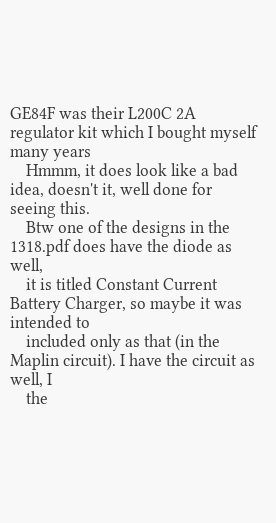GE84F was their L200C 2A regulator kit which I bought myself many years
    Hmmm, it does look like a bad idea, doesn't it, well done for seeing this.
    Btw one of the designs in the 1318.pdf does have the diode as well,
    it is titled Constant Current Battery Charger, so maybe it was intended to
    included only as that (in the Maplin circuit). I have the circuit as well, I
    the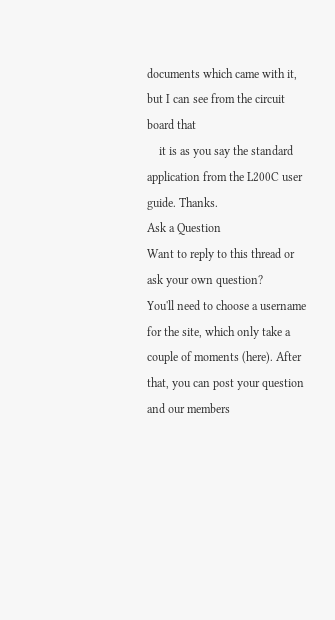documents which came with it, but I can see from the circuit board that
    it is as you say the standard application from the L200C user guide. Thanks.
Ask a Question
Want to reply to this thread or ask your own question?
You'll need to choose a username for the site, which only take a couple of moments (here). After that, you can post your question and our members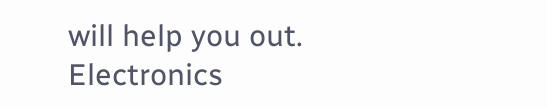will help you out.
Electronics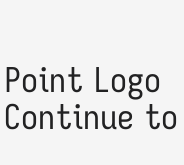Point Logo
Continue to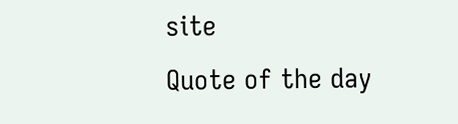site
Quote of the day